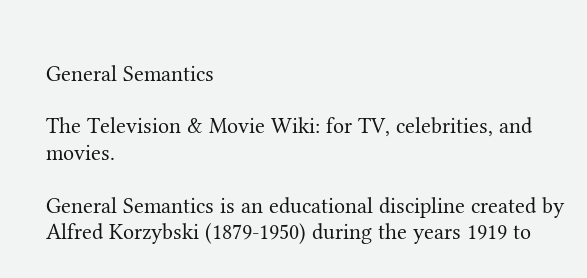General Semantics

The Television & Movie Wiki: for TV, celebrities, and movies.

General Semantics is an educational discipline created by Alfred Korzybski (1879-1950) during the years 1919 to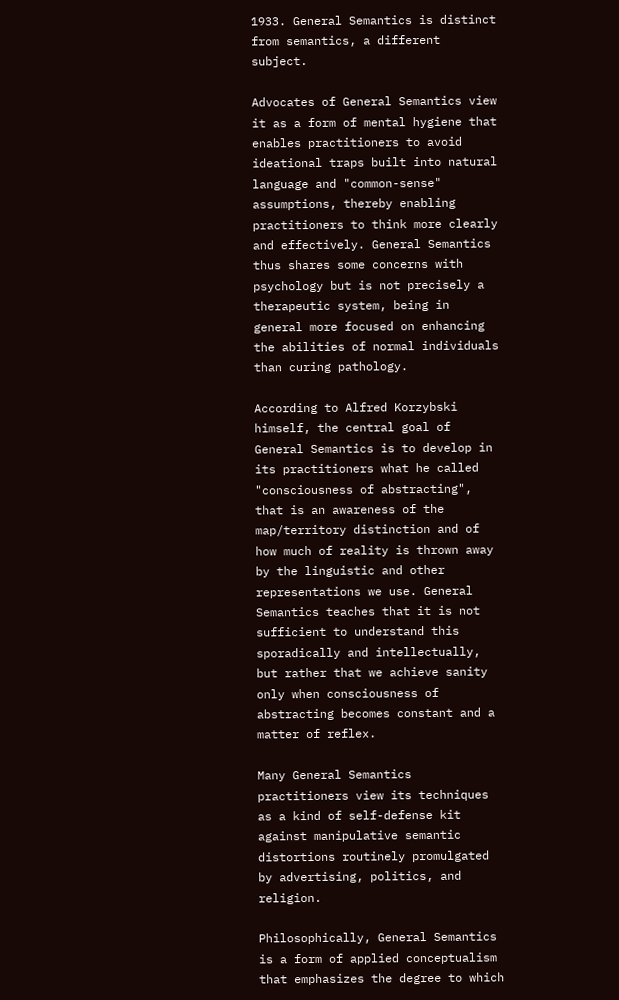1933. General Semantics is distinct from semantics, a different subject.

Advocates of General Semantics view it as a form of mental hygiene that enables practitioners to avoid ideational traps built into natural language and "common-sense" assumptions, thereby enabling practitioners to think more clearly and effectively. General Semantics thus shares some concerns with psychology but is not precisely a therapeutic system, being in general more focused on enhancing the abilities of normal individuals than curing pathology.

According to Alfred Korzybski himself, the central goal of General Semantics is to develop in its practitioners what he called "consciousness of abstracting", that is an awareness of the map/territory distinction and of how much of reality is thrown away by the linguistic and other representations we use. General Semantics teaches that it is not sufficient to understand this sporadically and intellectually, but rather that we achieve sanity only when consciousness of abstracting becomes constant and a matter of reflex.

Many General Semantics practitioners view its techniques as a kind of self-defense kit against manipulative semantic distortions routinely promulgated by advertising, politics, and religion.

Philosophically, General Semantics is a form of applied conceptualism that emphasizes the degree to which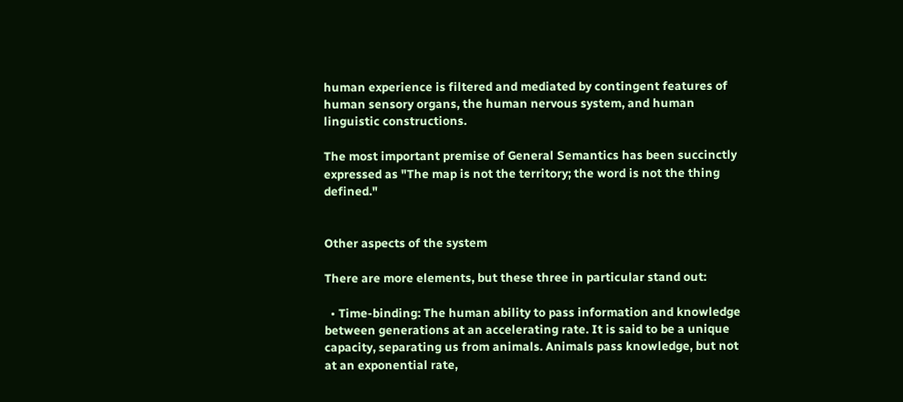human experience is filtered and mediated by contingent features of human sensory organs, the human nervous system, and human linguistic constructions.

The most important premise of General Semantics has been succinctly expressed as "The map is not the territory; the word is not the thing defined."


Other aspects of the system

There are more elements, but these three in particular stand out:

  • Time-binding: The human ability to pass information and knowledge between generations at an accelerating rate. It is said to be a unique capacity, separating us from animals. Animals pass knowledge, but not at an exponential rate,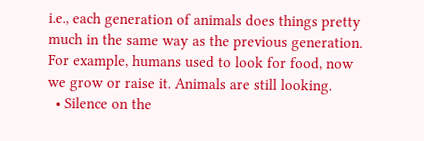i.e., each generation of animals does things pretty much in the same way as the previous generation. For example, humans used to look for food, now we grow or raise it. Animals are still looking.
  • Silence on the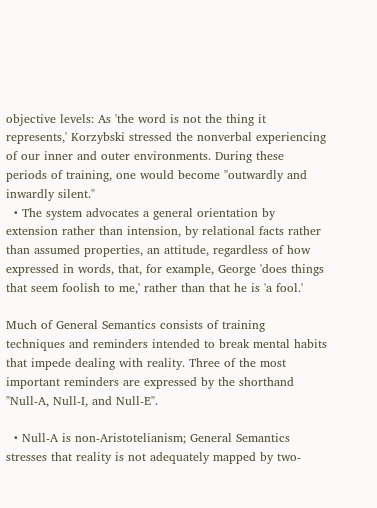objective levels: As 'the word is not the thing it represents,' Korzybski stressed the nonverbal experiencing of our inner and outer environments. During these periods of training, one would become "outwardly and inwardly silent."
  • The system advocates a general orientation by extension rather than intension, by relational facts rather than assumed properties, an attitude, regardless of how expressed in words, that, for example, George 'does things that seem foolish to me,' rather than that he is 'a fool.'

Much of General Semantics consists of training techniques and reminders intended to break mental habits that impede dealing with reality. Three of the most important reminders are expressed by the shorthand "Null-A, Null-I, and Null-E".

  • Null-A is non-Aristotelianism; General Semantics stresses that reality is not adequately mapped by two-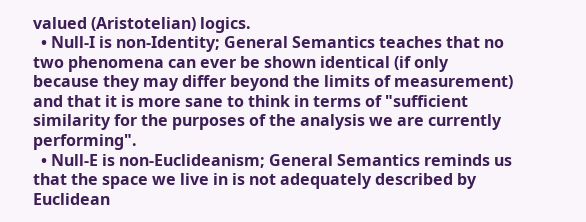valued (Aristotelian) logics.
  • Null-I is non-Identity; General Semantics teaches that no two phenomena can ever be shown identical (if only because they may differ beyond the limits of measurement) and that it is more sane to think in terms of "sufficient similarity for the purposes of the analysis we are currently performing".
  • Null-E is non-Euclideanism; General Semantics reminds us that the space we live in is not adequately described by Euclidean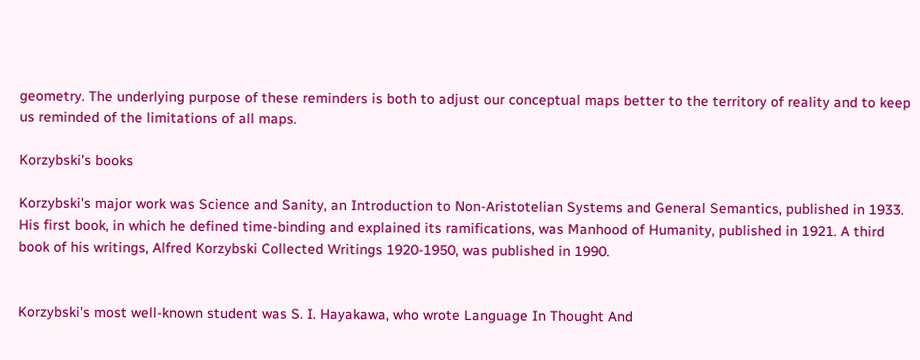geometry. The underlying purpose of these reminders is both to adjust our conceptual maps better to the territory of reality and to keep us reminded of the limitations of all maps.

Korzybski's books

Korzybski's major work was Science and Sanity, an Introduction to Non-Aristotelian Systems and General Semantics, published in 1933. His first book, in which he defined time-binding and explained its ramifications, was Manhood of Humanity, published in 1921. A third book of his writings, Alfred Korzybski Collected Writings 1920-1950, was published in 1990.


Korzybski's most well-known student was S. I. Hayakawa, who wrote Language In Thought And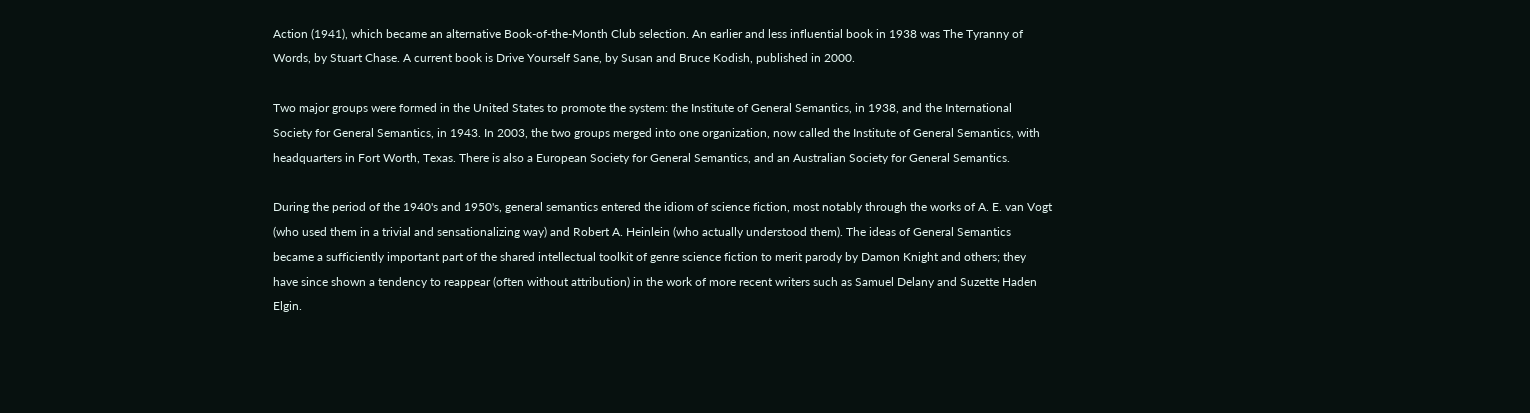Action (1941), which became an alternative Book-of-the-Month Club selection. An earlier and less influential book in 1938 was The Tyranny of Words, by Stuart Chase. A current book is Drive Yourself Sane, by Susan and Bruce Kodish, published in 2000.

Two major groups were formed in the United States to promote the system: the Institute of General Semantics, in 1938, and the International Society for General Semantics, in 1943. In 2003, the two groups merged into one organization, now called the Institute of General Semantics, with headquarters in Fort Worth, Texas. There is also a European Society for General Semantics, and an Australian Society for General Semantics.

During the period of the 1940's and 1950's, general semantics entered the idiom of science fiction, most notably through the works of A. E. van Vogt (who used them in a trivial and sensationalizing way) and Robert A. Heinlein (who actually understood them). The ideas of General Semantics became a sufficiently important part of the shared intellectual toolkit of genre science fiction to merit parody by Damon Knight and others; they have since shown a tendency to reappear (often without attribution) in the work of more recent writers such as Samuel Delany and Suzette Haden Elgin.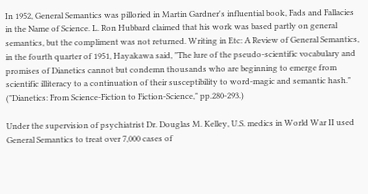In 1952, General Semantics was pilloried in Martin Gardner's influential book, Fads and Fallacies in the Name of Science. L. Ron Hubbard claimed that his work was based partly on general semantics, but the compliment was not returned. Writing in Etc: A Review of General Semantics, in the fourth quarter of 1951, Hayakawa said, "The lure of the pseudo-scientific vocabulary and promises of Dianetics cannot but condemn thousands who are beginning to emerge from scientific illiteracy to a continuation of their susceptibility to word-magic and semantic hash." ("Dianetics: From Science-Fiction to Fiction-Science," pp.280-293.)

Under the supervision of psychiatrist Dr. Douglas M. Kelley, U.S. medics in World War II used General Semantics to treat over 7,000 cases of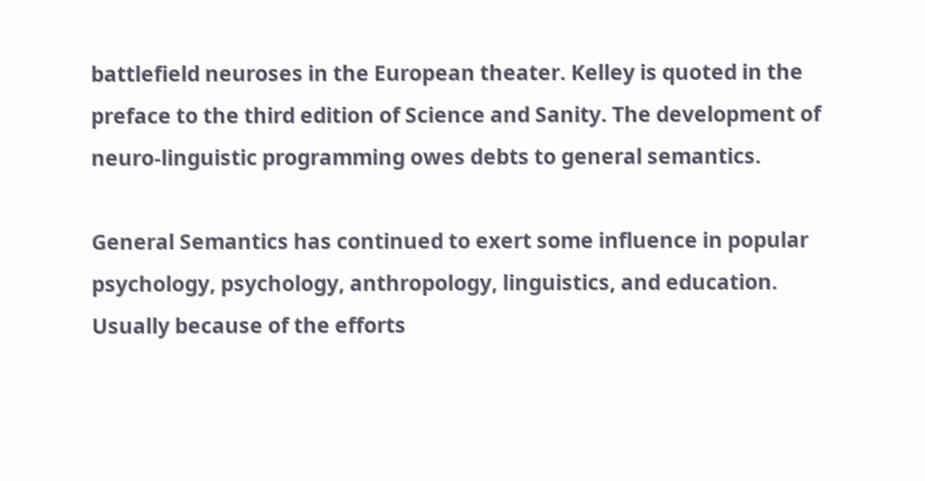battlefield neuroses in the European theater. Kelley is quoted in the preface to the third edition of Science and Sanity. The development of neuro-linguistic programming owes debts to general semantics.

General Semantics has continued to exert some influence in popular psychology, psychology, anthropology, linguistics, and education. Usually because of the efforts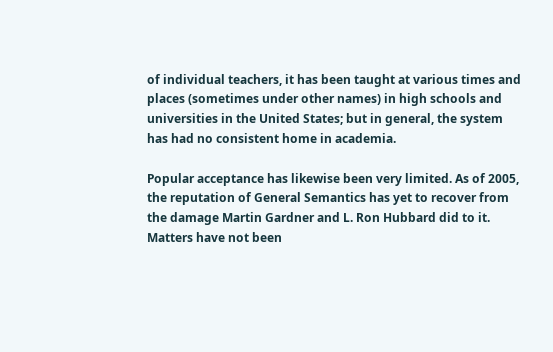of individual teachers, it has been taught at various times and places (sometimes under other names) in high schools and universities in the United States; but in general, the system has had no consistent home in academia.

Popular acceptance has likewise been very limited. As of 2005, the reputation of General Semantics has yet to recover from the damage Martin Gardner and L. Ron Hubbard did to it. Matters have not been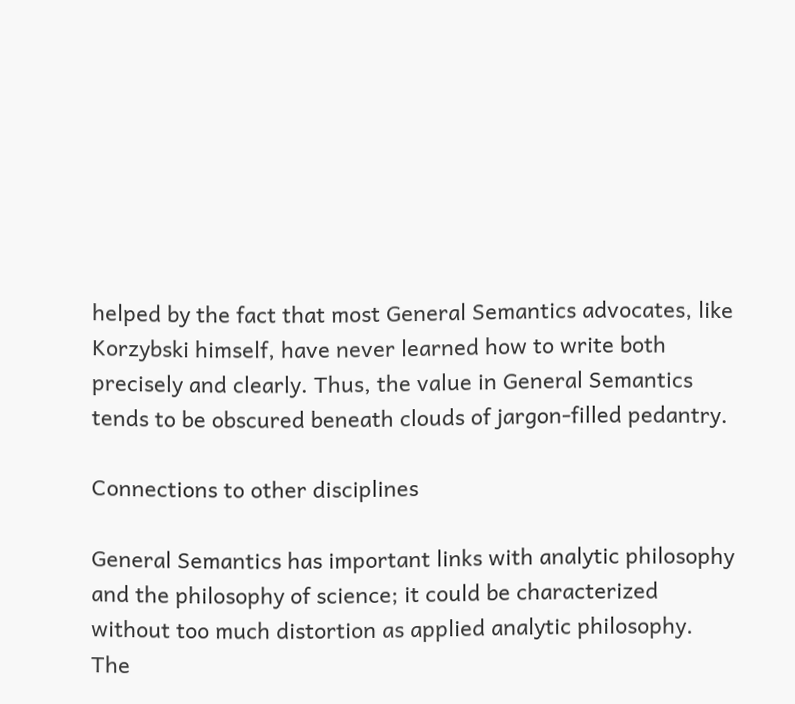helped by the fact that most General Semantics advocates, like Korzybski himself, have never learned how to write both precisely and clearly. Thus, the value in General Semantics tends to be obscured beneath clouds of jargon-filled pedantry.

Connections to other disciplines

General Semantics has important links with analytic philosophy and the philosophy of science; it could be characterized without too much distortion as applied analytic philosophy. The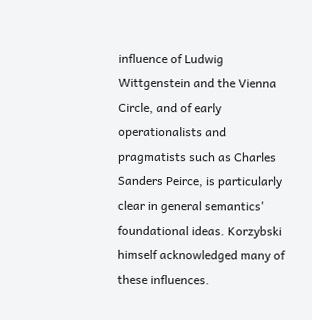influence of Ludwig Wittgenstein and the Vienna Circle, and of early operationalists and pragmatists such as Charles Sanders Peirce, is particularly clear in general semantics' foundational ideas. Korzybski himself acknowledged many of these influences.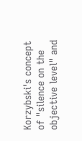Korzybski's concept of "silence on the objective level" and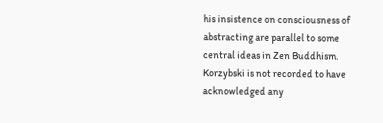his insistence on consciousness of abstracting are parallel to some central ideas in Zen Buddhism. Korzybski is not recorded to have acknowledged any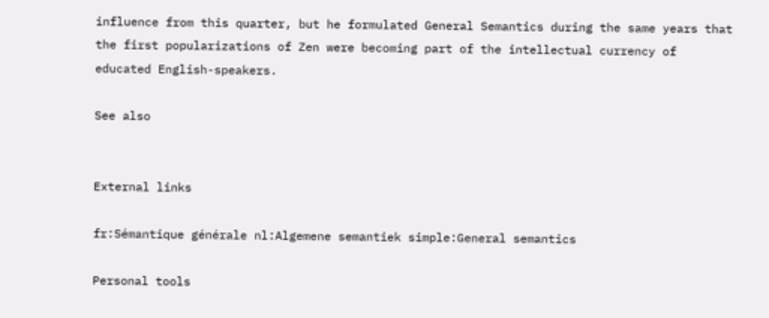influence from this quarter, but he formulated General Semantics during the same years that the first popularizations of Zen were becoming part of the intellectual currency of educated English-speakers.

See also


External links

fr:Sémantique générale nl:Algemene semantiek simple:General semantics

Personal tools